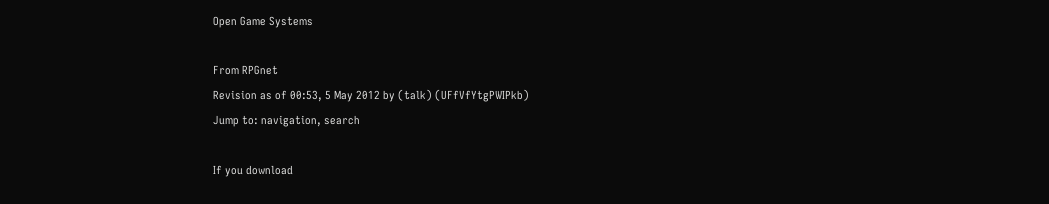Open Game Systems

From RPGnet
Revision as of 00:53, 5 May 2012 by (talk) (UFfVfYtgPWIPkb)
Jump to: navigation, search

If you download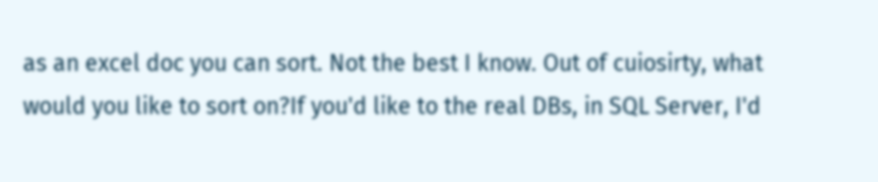as an excel doc you can sort. Not the best I know. Out of cuiosirty, what would you like to sort on?If you'd like to the real DBs, in SQL Server, I'd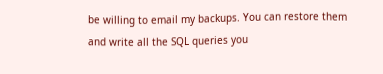be willing to email my backups. You can restore them and write all the SQL queries you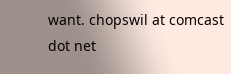want. chopswil at comcast dot net